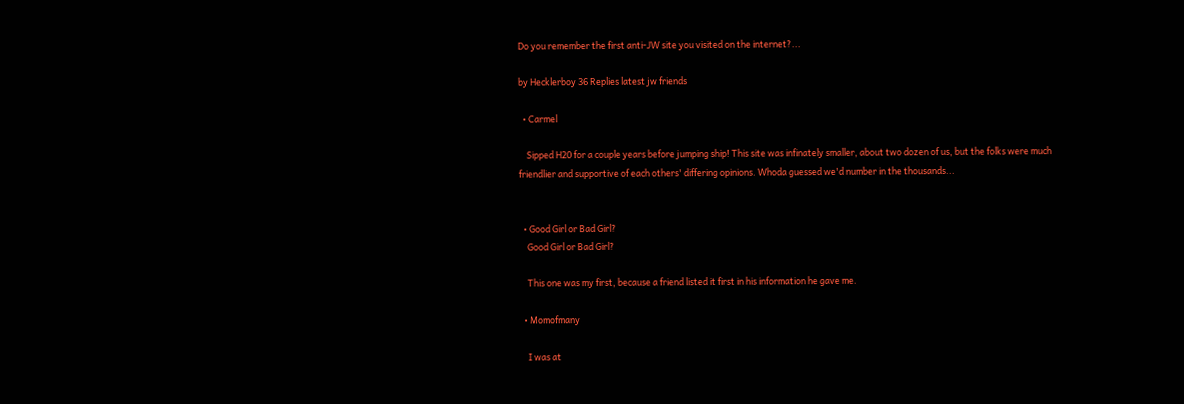Do you remember the first anti-JW site you visited on the internet?...

by Hecklerboy 36 Replies latest jw friends

  • Carmel

    Sipped H20 for a couple years before jumping ship! This site was infinately smaller, about two dozen of us, but the folks were much friendlier and supportive of each others' differing opinions. Whoda guessed we'd number in the thousands...


  • Good Girl or Bad Girl?
    Good Girl or Bad Girl?

    This one was my first, because a friend listed it first in his information he gave me.

  • Momofmany

    I was at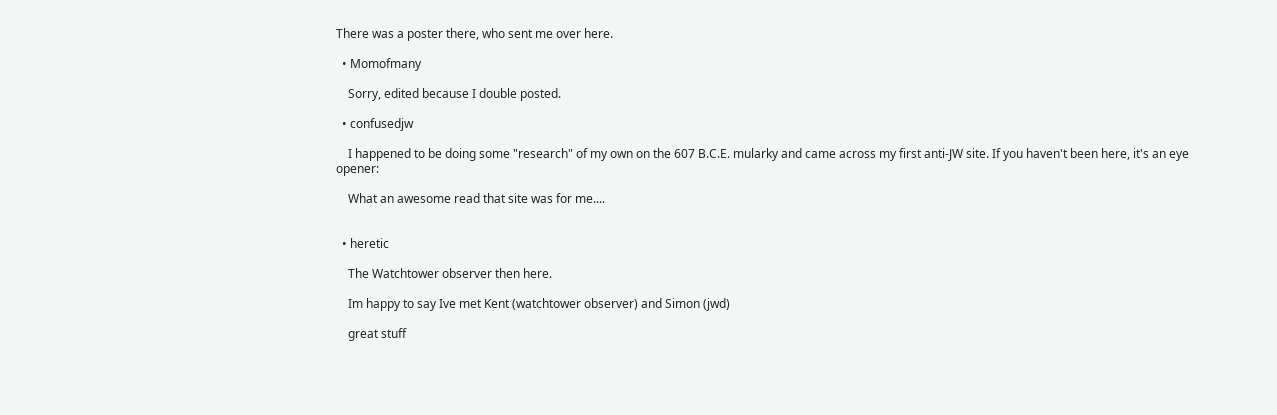There was a poster there, who sent me over here.

  • Momofmany

    Sorry, edited because I double posted.

  • confusedjw

    I happened to be doing some "research" of my own on the 607 B.C.E. mularky and came across my first anti-JW site. If you haven't been here, it's an eye opener:

    What an awesome read that site was for me....


  • heretic

    The Watchtower observer then here.

    Im happy to say Ive met Kent (watchtower observer) and Simon (jwd)

    great stuff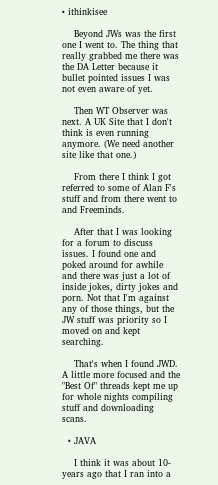• ithinkisee

    Beyond JWs was the first one I went to. The thing that really grabbed me there was the DA Letter because it bullet pointed issues I was not even aware of yet.

    Then WT Observer was next. A UK Site that I don't think is even running anymore. (We need another site like that one.)

    From there I think I got referred to some of Alan F's stuff and from there went to and Freeminds.

    After that I was looking for a forum to discuss issues. I found one and poked around for awhile and there was just a lot of inside jokes, dirty jokes and porn. Not that I'm against any of those things, but the JW stuff was priority so I moved on and kept searching.

    That's when I found JWD. A little more focused and the "Best Of" threads kept me up for whole nights compiling stuff and downloading scans.

  • JAVA

    I think it was about 10-years ago that I ran into a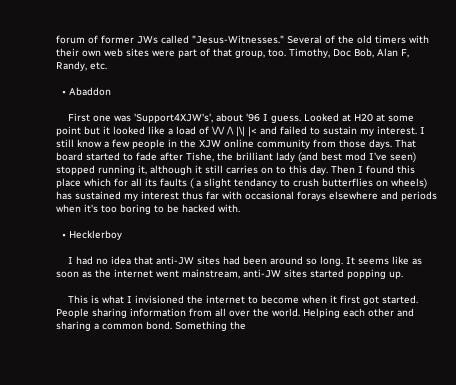forum of former JWs called "Jesus-Witnesses." Several of the old timers with their own web sites were part of that group, too. Timothy, Doc Bob, Alan F, Randy, etc.

  • Abaddon

    First one was 'Support4XJW's', about '96 I guess. Looked at H20 at some point but it looked like a load of \/\/ /\ |\| |< and failed to sustain my interest. I still know a few people in the XJW online community from those days. That board started to fade after Tishe, the brilliant lady (and best mod I've seen) stopped running it, although it still carries on to this day. Then I found this place which for all its faults ( a slight tendancy to crush butterflies on wheels) has sustained my interest thus far with occasional forays elsewhere and periods when it's too boring to be hacked with.

  • Hecklerboy

    I had no idea that anti-JW sites had been around so long. It seems like as soon as the internet went mainstream, anti-JW sites started popping up.

    This is what I invisioned the internet to become when it first got started. People sharing information from all over the world. Helping each other and sharing a common bond. Something the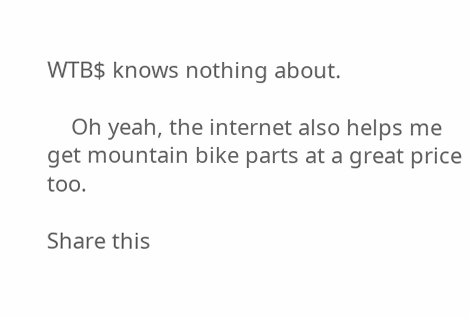WTB$ knows nothing about.

    Oh yeah, the internet also helps me get mountain bike parts at a great price too.

Share this